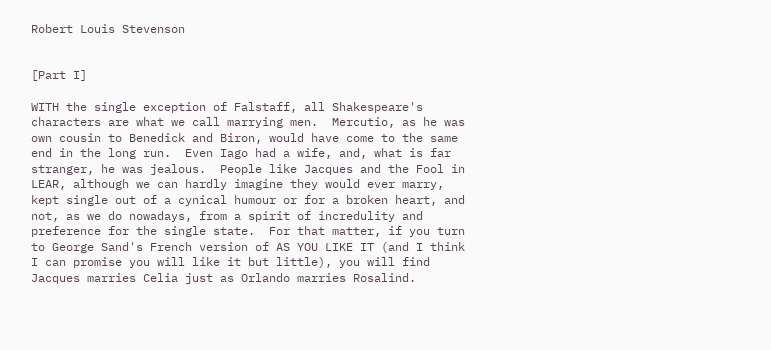Robert Louis Stevenson


[Part I]

WITH the single exception of Falstaff, all Shakespeare's
characters are what we call marrying men.  Mercutio, as he was
own cousin to Benedick and Biron, would have come to the same
end in the long run.  Even Iago had a wife, and, what is far
stranger, he was jealous.  People like Jacques and the Fool in
LEAR, although we can hardly imagine they would ever marry,
kept single out of a cynical humour or for a broken heart, and
not, as we do nowadays, from a spirit of incredulity and
preference for the single state.  For that matter, if you turn
to George Sand's French version of AS YOU LIKE IT (and I think
I can promise you will like it but little), you will find
Jacques marries Celia just as Orlando marries Rosalind.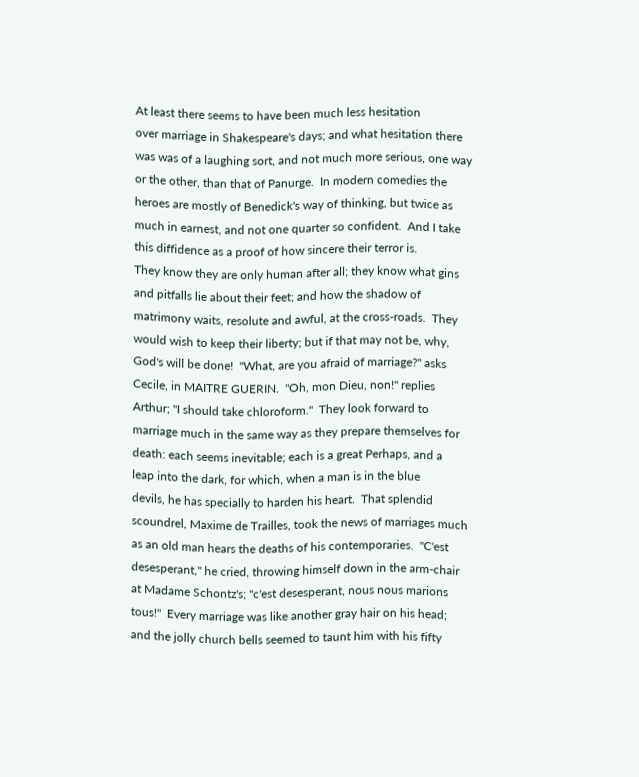At least there seems to have been much less hesitation
over marriage in Shakespeare's days; and what hesitation there
was was of a laughing sort, and not much more serious, one way
or the other, than that of Panurge.  In modern comedies the
heroes are mostly of Benedick's way of thinking, but twice as
much in earnest, and not one quarter so confident.  And I take
this diffidence as a proof of how sincere their terror is.
They know they are only human after all; they know what gins
and pitfalls lie about their feet; and how the shadow of
matrimony waits, resolute and awful, at the cross-roads.  They
would wish to keep their liberty; but if that may not be, why,
God's will be done!  "What, are you afraid of marriage?" asks
Cecile, in MAITRE GUERIN.  "Oh, mon Dieu, non!" replies
Arthur; "I should take chloroform."  They look forward to
marriage much in the same way as they prepare themselves for
death: each seems inevitable; each is a great Perhaps, and a
leap into the dark, for which, when a man is in the blue
devils, he has specially to harden his heart.  That splendid
scoundrel, Maxime de Trailles, took the news of marriages much
as an old man hears the deaths of his contemporaries.  "C'est
desesperant," he cried, throwing himself down in the arm-chair
at Madame Schontz's; "c'est desesperant, nous nous marions
tous!"  Every marriage was like another gray hair on his head;
and the jolly church bells seemed to taunt him with his fifty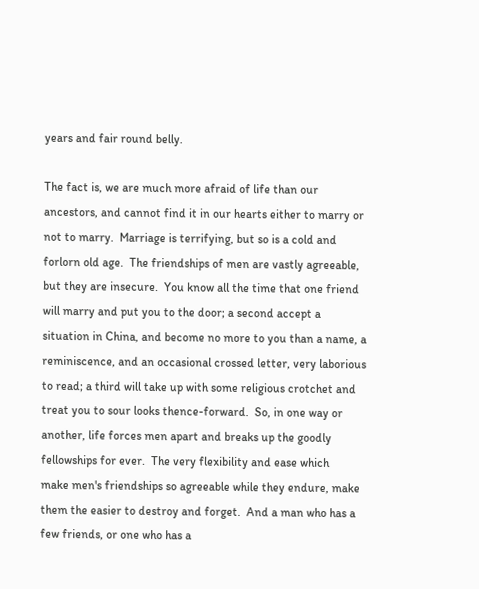years and fair round belly.

The fact is, we are much more afraid of life than our
ancestors, and cannot find it in our hearts either to marry or
not to marry.  Marriage is terrifying, but so is a cold and
forlorn old age.  The friendships of men are vastly agreeable,
but they are insecure.  You know all the time that one friend
will marry and put you to the door; a second accept a
situation in China, and become no more to you than a name, a
reminiscence, and an occasional crossed letter, very laborious
to read; a third will take up with some religious crotchet and
treat you to sour looks thence-forward.  So, in one way or
another, life forces men apart and breaks up the goodly
fellowships for ever.  The very flexibility and ease which
make men's friendships so agreeable while they endure, make
them the easier to destroy and forget.  And a man who has a
few friends, or one who has a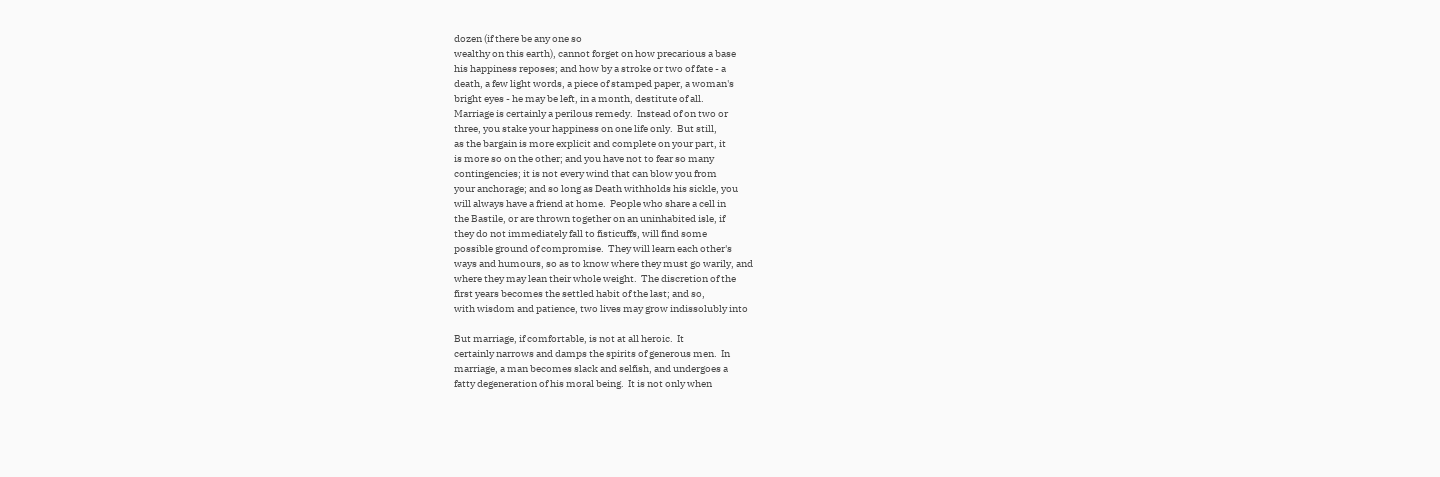dozen (if there be any one so
wealthy on this earth), cannot forget on how precarious a base
his happiness reposes; and how by a stroke or two of fate - a
death, a few light words, a piece of stamped paper, a woman's
bright eyes - he may be left, in a month, destitute of all.
Marriage is certainly a perilous remedy.  Instead of on two or
three, you stake your happiness on one life only.  But still,
as the bargain is more explicit and complete on your part, it
is more so on the other; and you have not to fear so many
contingencies; it is not every wind that can blow you from
your anchorage; and so long as Death withholds his sickle, you
will always have a friend at home.  People who share a cell in
the Bastile, or are thrown together on an uninhabited isle, if
they do not immediately fall to fisticuffs, will find some
possible ground of compromise.  They will learn each other's
ways and humours, so as to know where they must go warily, and
where they may lean their whole weight.  The discretion of the
first years becomes the settled habit of the last; and so,
with wisdom and patience, two lives may grow indissolubly into

But marriage, if comfortable, is not at all heroic.  It
certainly narrows and damps the spirits of generous men.  In
marriage, a man becomes slack and selfish, and undergoes a
fatty degeneration of his moral being.  It is not only when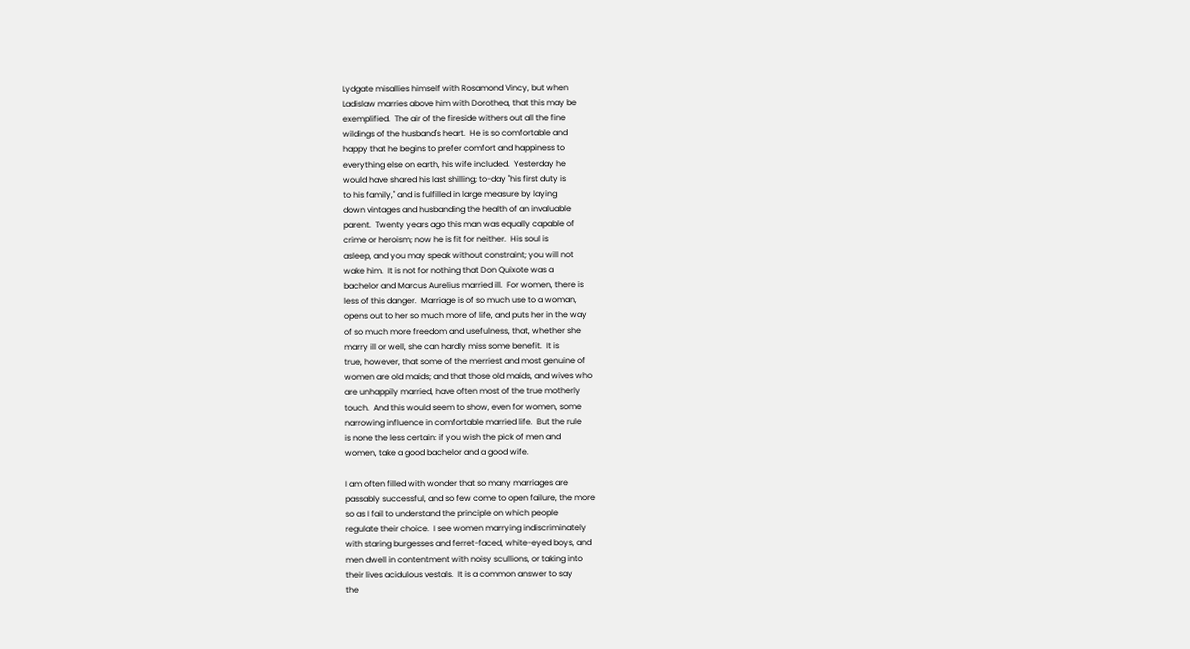Lydgate misallies himself with Rosamond Vincy, but when
Ladislaw marries above him with Dorothea, that this may be
exemplified.  The air of the fireside withers out all the fine
wildings of the husband's heart.  He is so comfortable and
happy that he begins to prefer comfort and happiness to
everything else on earth, his wife included.  Yesterday he
would have shared his last shilling; to-day "his first duty is
to his family," and is fulfilled in large measure by laying
down vintages and husbanding the health of an invaluable
parent.  Twenty years ago this man was equally capable of
crime or heroism; now he is fit for neither.  His soul is
asleep, and you may speak without constraint; you will not
wake him.  It is not for nothing that Don Quixote was a
bachelor and Marcus Aurelius married ill.  For women, there is
less of this danger.  Marriage is of so much use to a woman,
opens out to her so much more of life, and puts her in the way
of so much more freedom and usefulness, that, whether she
marry ill or well, she can hardly miss some benefit.  It is
true, however, that some of the merriest and most genuine of
women are old maids; and that those old maids, and wives who
are unhappily married, have often most of the true motherly
touch.  And this would seem to show, even for women, some
narrowing influence in comfortable married life.  But the rule
is none the less certain: if you wish the pick of men and
women, take a good bachelor and a good wife.

I am often filled with wonder that so many marriages are
passably successful, and so few come to open failure, the more
so as I fail to understand the principle on which people
regulate their choice.  I see women marrying indiscriminately
with staring burgesses and ferret-faced, white-eyed boys, and
men dwell in contentment with noisy scullions, or taking into
their lives acidulous vestals.  It is a common answer to say
the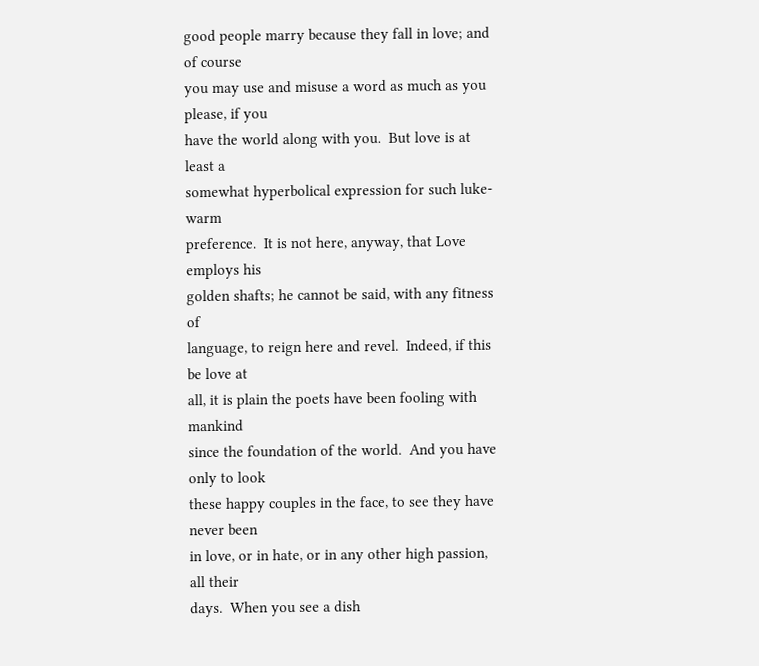good people marry because they fall in love; and of course
you may use and misuse a word as much as you please, if you
have the world along with you.  But love is at least a
somewhat hyperbolical expression for such luke-warm
preference.  It is not here, anyway, that Love employs his
golden shafts; he cannot be said, with any fitness of
language, to reign here and revel.  Indeed, if this be love at
all, it is plain the poets have been fooling with mankind
since the foundation of the world.  And you have only to look
these happy couples in the face, to see they have never been
in love, or in hate, or in any other high passion, all their
days.  When you see a dish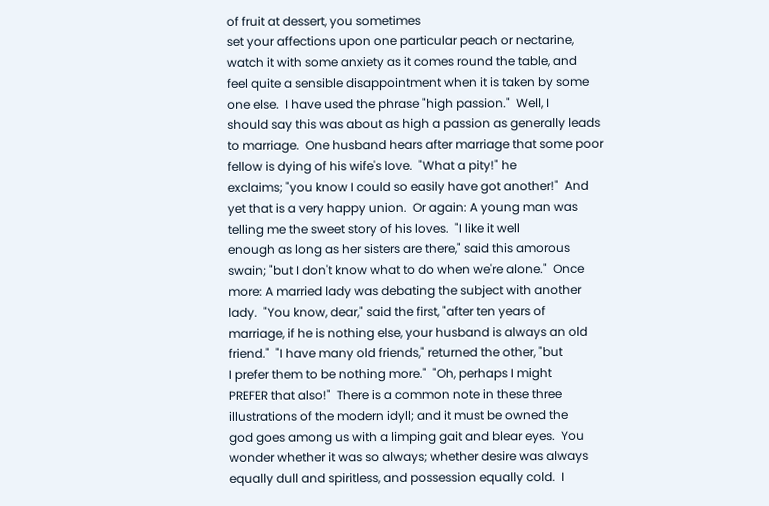of fruit at dessert, you sometimes
set your affections upon one particular peach or nectarine,
watch it with some anxiety as it comes round the table, and
feel quite a sensible disappointment when it is taken by some
one else.  I have used the phrase "high passion."  Well, I
should say this was about as high a passion as generally leads
to marriage.  One husband hears after marriage that some poor
fellow is dying of his wife's love.  "What a pity!" he
exclaims; "you know I could so easily have got another!"  And
yet that is a very happy union.  Or again: A young man was
telling me the sweet story of his loves.  "I like it well
enough as long as her sisters are there," said this amorous
swain; "but I don't know what to do when we're alone."  Once
more: A married lady was debating the subject with another
lady.  "You know, dear," said the first, "after ten years of
marriage, if he is nothing else, your husband is always an old
friend."  "I have many old friends," returned the other, "but
I prefer them to be nothing more."  "Oh, perhaps I might
PREFER that also!"  There is a common note in these three
illustrations of the modern idyll; and it must be owned the
god goes among us with a limping gait and blear eyes.  You
wonder whether it was so always; whether desire was always
equally dull and spiritless, and possession equally cold.  I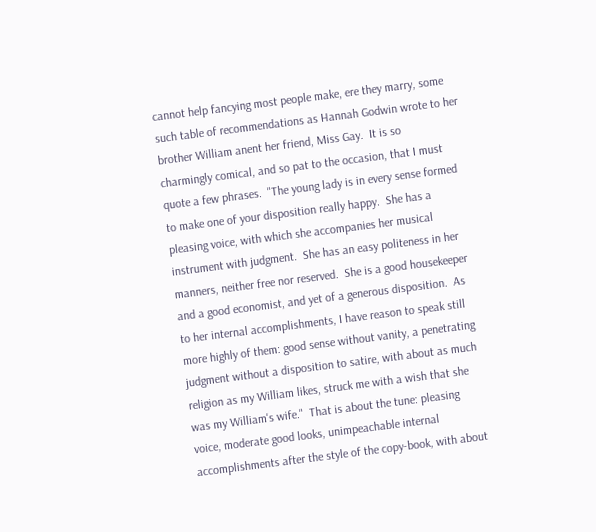cannot help fancying most people make, ere they marry, some
such table of recommendations as Hannah Godwin wrote to her
brother William anent her friend, Miss Gay.  It is so
charmingly comical, and so pat to the occasion, that I must
quote a few phrases.  "The young lady is in every sense formed
to make one of your disposition really happy.  She has a
pleasing voice, with which she accompanies her musical
instrument with judgment.  She has an easy politeness in her
manners, neither free nor reserved.  She is a good housekeeper
and a good economist, and yet of a generous disposition.  As
to her internal accomplishments, I have reason to speak still
more highly of them: good sense without vanity, a penetrating
judgment without a disposition to satire, with about as much
religion as my William likes, struck me with a wish that she
was my William's wife."  That is about the tune: pleasing
voice, moderate good looks, unimpeachable internal
accomplishments after the style of the copy-book, with about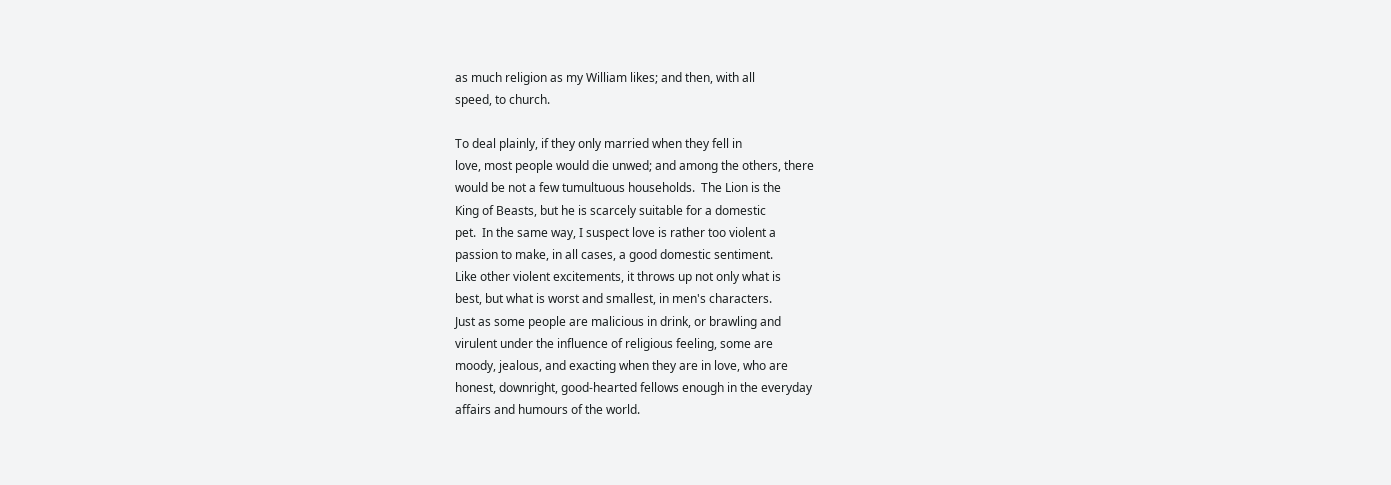as much religion as my William likes; and then, with all
speed, to church.

To deal plainly, if they only married when they fell in
love, most people would die unwed; and among the others, there
would be not a few tumultuous households.  The Lion is the
King of Beasts, but he is scarcely suitable for a domestic
pet.  In the same way, I suspect love is rather too violent a
passion to make, in all cases, a good domestic sentiment.
Like other violent excitements, it throws up not only what is
best, but what is worst and smallest, in men's characters.
Just as some people are malicious in drink, or brawling and
virulent under the influence of religious feeling, some are
moody, jealous, and exacting when they are in love, who are
honest, downright, good-hearted fellows enough in the everyday
affairs and humours of the world.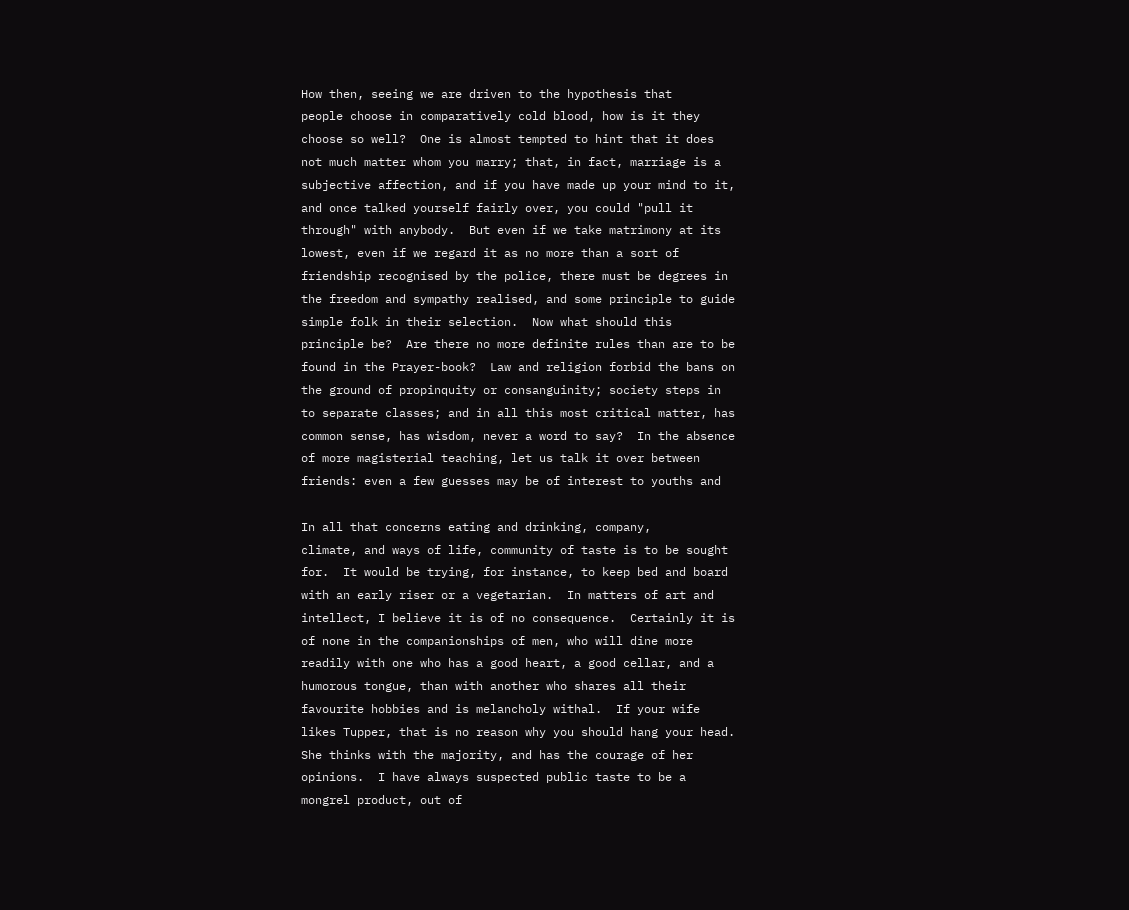How then, seeing we are driven to the hypothesis that
people choose in comparatively cold blood, how is it they
choose so well?  One is almost tempted to hint that it does
not much matter whom you marry; that, in fact, marriage is a
subjective affection, and if you have made up your mind to it,
and once talked yourself fairly over, you could "pull it
through" with anybody.  But even if we take matrimony at its
lowest, even if we regard it as no more than a sort of
friendship recognised by the police, there must be degrees in
the freedom and sympathy realised, and some principle to guide
simple folk in their selection.  Now what should this
principle be?  Are there no more definite rules than are to be
found in the Prayer-book?  Law and religion forbid the bans on
the ground of propinquity or consanguinity; society steps in
to separate classes; and in all this most critical matter, has
common sense, has wisdom, never a word to say?  In the absence
of more magisterial teaching, let us talk it over between
friends: even a few guesses may be of interest to youths and

In all that concerns eating and drinking, company,
climate, and ways of life, community of taste is to be sought
for.  It would be trying, for instance, to keep bed and board
with an early riser or a vegetarian.  In matters of art and
intellect, I believe it is of no consequence.  Certainly it is
of none in the companionships of men, who will dine more
readily with one who has a good heart, a good cellar, and a
humorous tongue, than with another who shares all their
favourite hobbies and is melancholy withal.  If your wife
likes Tupper, that is no reason why you should hang your head.
She thinks with the majority, and has the courage of her
opinions.  I have always suspected public taste to be a
mongrel product, out of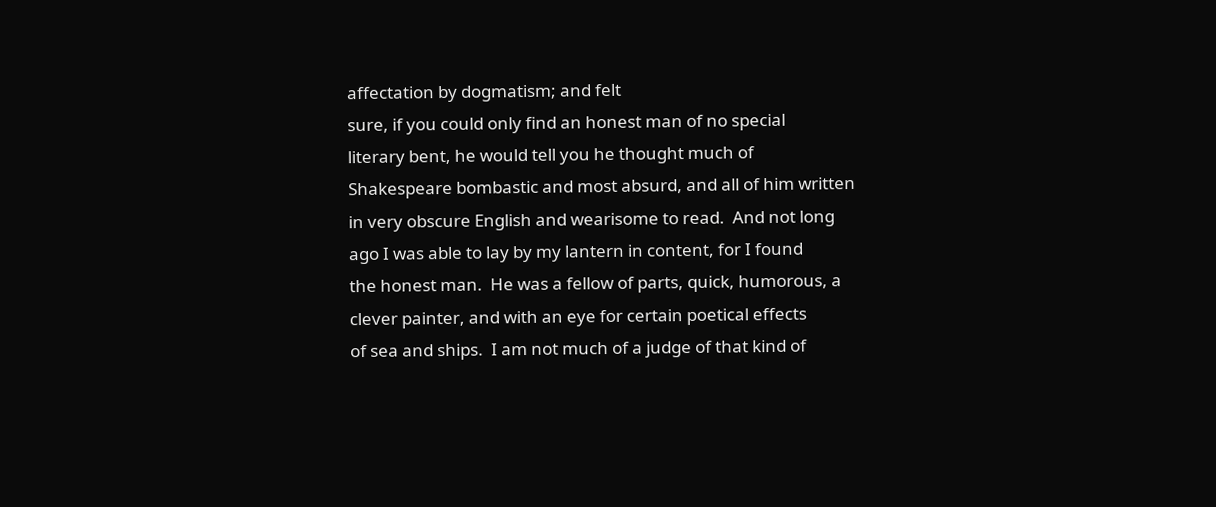affectation by dogmatism; and felt
sure, if you could only find an honest man of no special
literary bent, he would tell you he thought much of
Shakespeare bombastic and most absurd, and all of him written
in very obscure English and wearisome to read.  And not long
ago I was able to lay by my lantern in content, for I found
the honest man.  He was a fellow of parts, quick, humorous, a
clever painter, and with an eye for certain poetical effects
of sea and ships.  I am not much of a judge of that kind of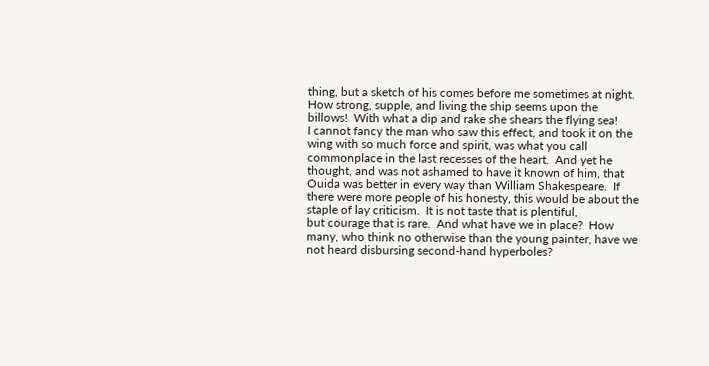thing, but a sketch of his comes before me sometimes at night.
How strong, supple, and living the ship seems upon the
billows!  With what a dip and rake she shears the flying sea!
I cannot fancy the man who saw this effect, and took it on the
wing with so much force and spirit, was what you call
commonplace in the last recesses of the heart.  And yet he
thought, and was not ashamed to have it known of him, that
Ouida was better in every way than William Shakespeare.  If
there were more people of his honesty, this would be about the
staple of lay criticism.  It is not taste that is plentiful,
but courage that is rare.  And what have we in place?  How
many, who think no otherwise than the young painter, have we
not heard disbursing second-hand hyperboles?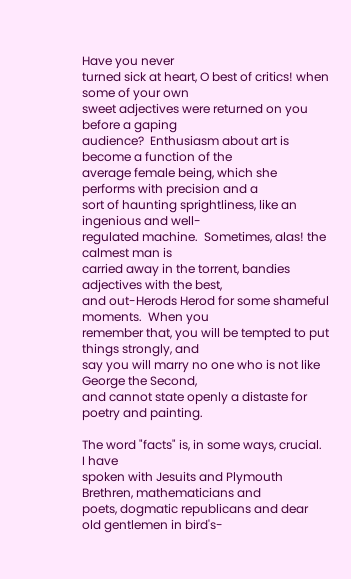Have you never
turned sick at heart, O best of critics! when some of your own
sweet adjectives were returned on you before a gaping
audience?  Enthusiasm about art is become a function of the
average female being, which she performs with precision and a
sort of haunting sprightliness, like an ingenious and well-
regulated machine.  Sometimes, alas! the calmest man is
carried away in the torrent, bandies adjectives with the best,
and out-Herods Herod for some shameful moments.  When you
remember that, you will be tempted to put things strongly, and
say you will marry no one who is not like George the Second,
and cannot state openly a distaste for poetry and painting.

The word "facts" is, in some ways, crucial.  I have
spoken with Jesuits and Plymouth Brethren, mathematicians and
poets, dogmatic republicans and dear old gentlemen in bird's-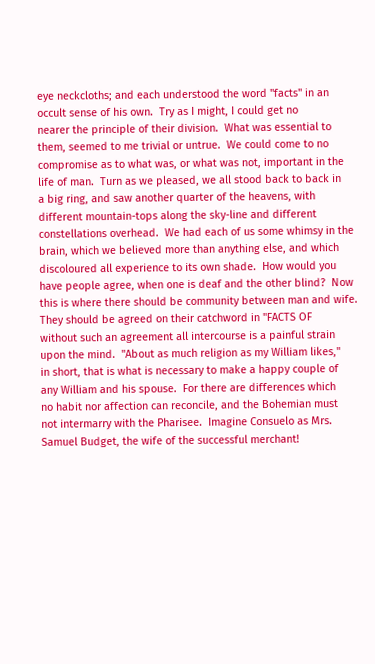eye neckcloths; and each understood the word "facts" in an
occult sense of his own.  Try as I might, I could get no
nearer the principle of their division.  What was essential to
them, seemed to me trivial or untrue.  We could come to no
compromise as to what was, or what was not, important in the
life of man.  Turn as we pleased, we all stood back to back in
a big ring, and saw another quarter of the heavens, with
different mountain-tops along the sky-line and different
constellations overhead.  We had each of us some whimsy in the
brain, which we believed more than anything else, and which
discoloured all experience to its own shade.  How would you
have people agree, when one is deaf and the other blind?  Now
this is where there should be community between man and wife.
They should be agreed on their catchword in "FACTS OF
without such an agreement all intercourse is a painful strain
upon the mind.  "About as much religion as my William likes,"
in short, that is what is necessary to make a happy couple of
any William and his spouse.  For there are differences which
no habit nor affection can reconcile, and the Bohemian must
not intermarry with the Pharisee.  Imagine Consuelo as Mrs.
Samuel Budget, the wife of the successful merchant!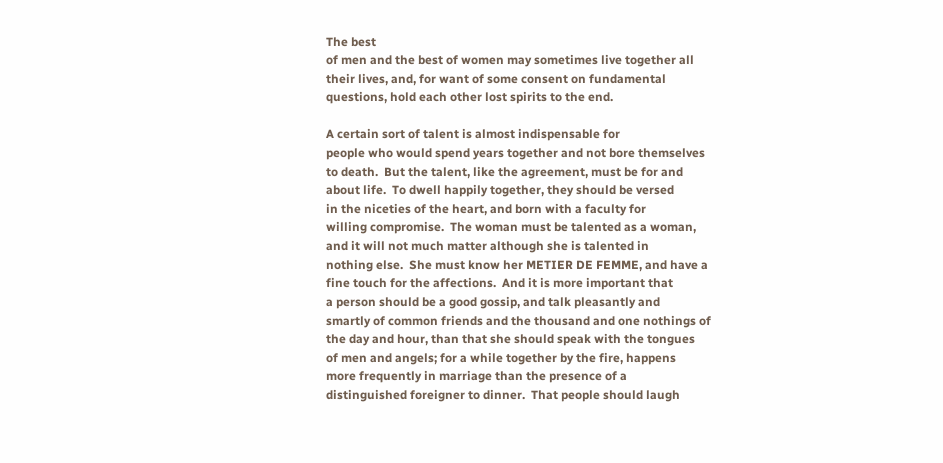The best
of men and the best of women may sometimes live together all
their lives, and, for want of some consent on fundamental
questions, hold each other lost spirits to the end.

A certain sort of talent is almost indispensable for
people who would spend years together and not bore themselves
to death.  But the talent, like the agreement, must be for and
about life.  To dwell happily together, they should be versed
in the niceties of the heart, and born with a faculty for
willing compromise.  The woman must be talented as a woman,
and it will not much matter although she is talented in
nothing else.  She must know her METIER DE FEMME, and have a
fine touch for the affections.  And it is more important that
a person should be a good gossip, and talk pleasantly and
smartly of common friends and the thousand and one nothings of
the day and hour, than that she should speak with the tongues
of men and angels; for a while together by the fire, happens
more frequently in marriage than the presence of a
distinguished foreigner to dinner.  That people should laugh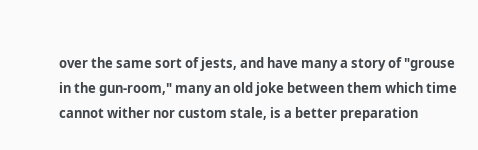over the same sort of jests, and have many a story of "grouse
in the gun-room," many an old joke between them which time
cannot wither nor custom stale, is a better preparation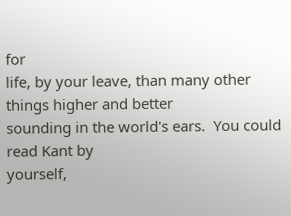for
life, by your leave, than many other things higher and better
sounding in the world's ears.  You could read Kant by
yourself,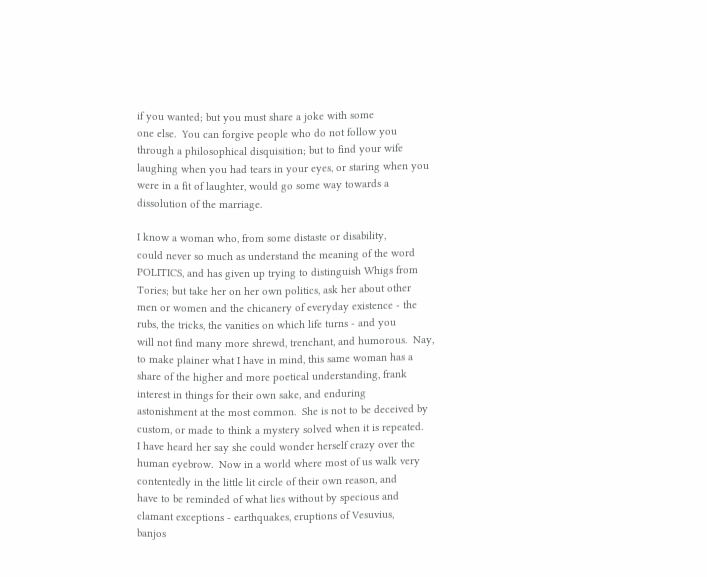if you wanted; but you must share a joke with some
one else.  You can forgive people who do not follow you
through a philosophical disquisition; but to find your wife
laughing when you had tears in your eyes, or staring when you
were in a fit of laughter, would go some way towards a
dissolution of the marriage.

I know a woman who, from some distaste or disability,
could never so much as understand the meaning of the word
POLITICS, and has given up trying to distinguish Whigs from
Tories; but take her on her own politics, ask her about other
men or women and the chicanery of everyday existence - the
rubs, the tricks, the vanities on which life turns - and you
will not find many more shrewd, trenchant, and humorous.  Nay,
to make plainer what I have in mind, this same woman has a
share of the higher and more poetical understanding, frank
interest in things for their own sake, and enduring
astonishment at the most common.  She is not to be deceived by
custom, or made to think a mystery solved when it is repeated.
I have heard her say she could wonder herself crazy over the
human eyebrow.  Now in a world where most of us walk very
contentedly in the little lit circle of their own reason, and
have to be reminded of what lies without by specious and
clamant exceptions - earthquakes, eruptions of Vesuvius,
banjos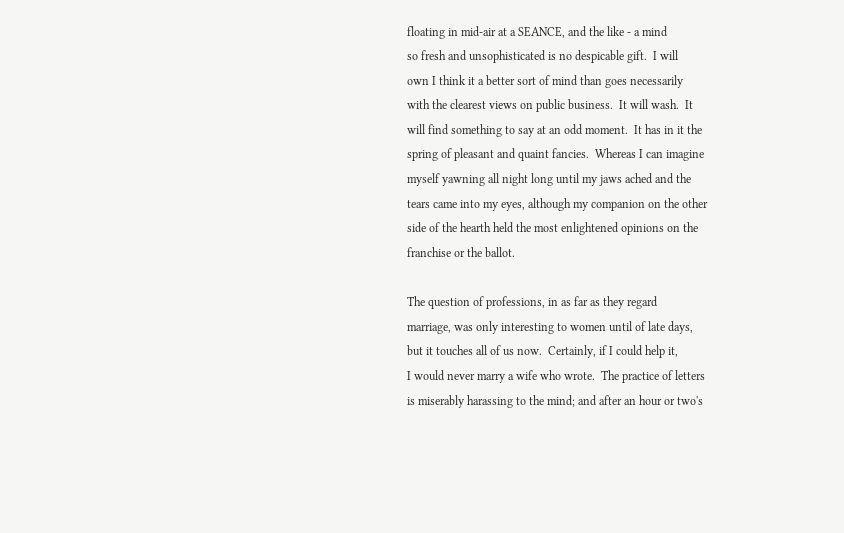floating in mid-air at a SEANCE, and the like - a mind
so fresh and unsophisticated is no despicable gift.  I will
own I think it a better sort of mind than goes necessarily
with the clearest views on public business.  It will wash.  It
will find something to say at an odd moment.  It has in it the
spring of pleasant and quaint fancies.  Whereas I can imagine
myself yawning all night long until my jaws ached and the
tears came into my eyes, although my companion on the other
side of the hearth held the most enlightened opinions on the
franchise or the ballot.

The question of professions, in as far as they regard
marriage, was only interesting to women until of late days,
but it touches all of us now.  Certainly, if I could help it,
I would never marry a wife who wrote.  The practice of letters
is miserably harassing to the mind; and after an hour or two's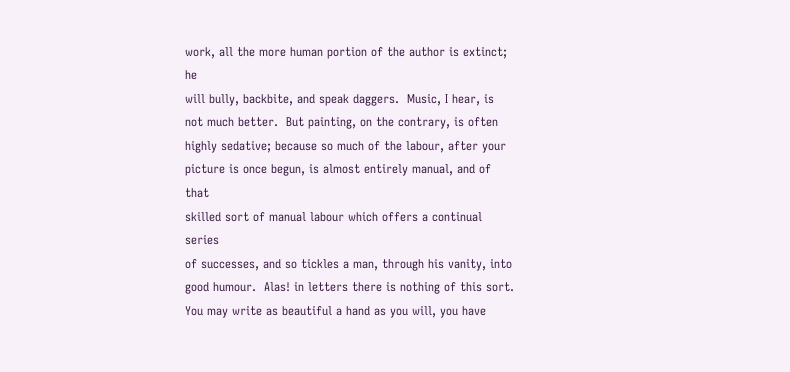work, all the more human portion of the author is extinct; he
will bully, backbite, and speak daggers.  Music, I hear, is
not much better.  But painting, on the contrary, is often
highly sedative; because so much of the labour, after your
picture is once begun, is almost entirely manual, and of that
skilled sort of manual labour which offers a continual series
of successes, and so tickles a man, through his vanity, into
good humour.  Alas! in letters there is nothing of this sort.
You may write as beautiful a hand as you will, you have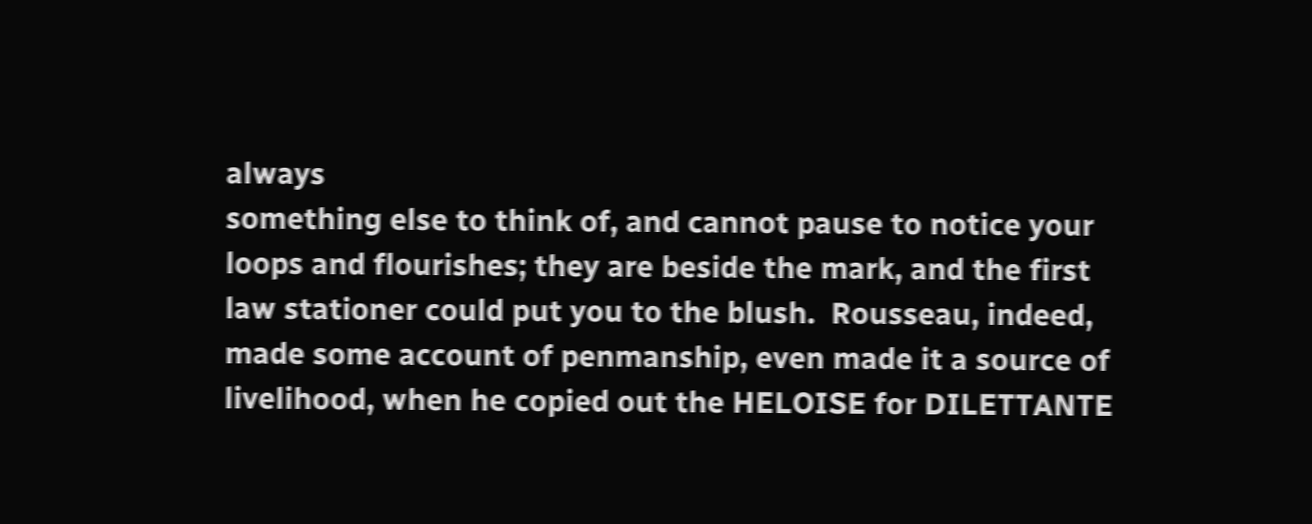always
something else to think of, and cannot pause to notice your
loops and flourishes; they are beside the mark, and the first
law stationer could put you to the blush.  Rousseau, indeed,
made some account of penmanship, even made it a source of
livelihood, when he copied out the HELOISE for DILETTANTE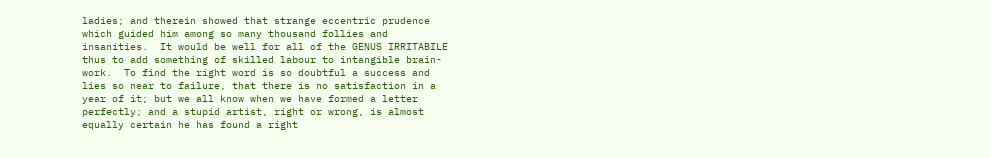ladies; and therein showed that strange eccentric prudence
which guided him among so many thousand follies and
insanities.  It would be well for all of the GENUS IRRITABILE
thus to add something of skilled labour to intangible brain-
work.  To find the right word is so doubtful a success and
lies so near to failure, that there is no satisfaction in a
year of it; but we all know when we have formed a letter
perfectly; and a stupid artist, right or wrong, is almost
equally certain he has found a right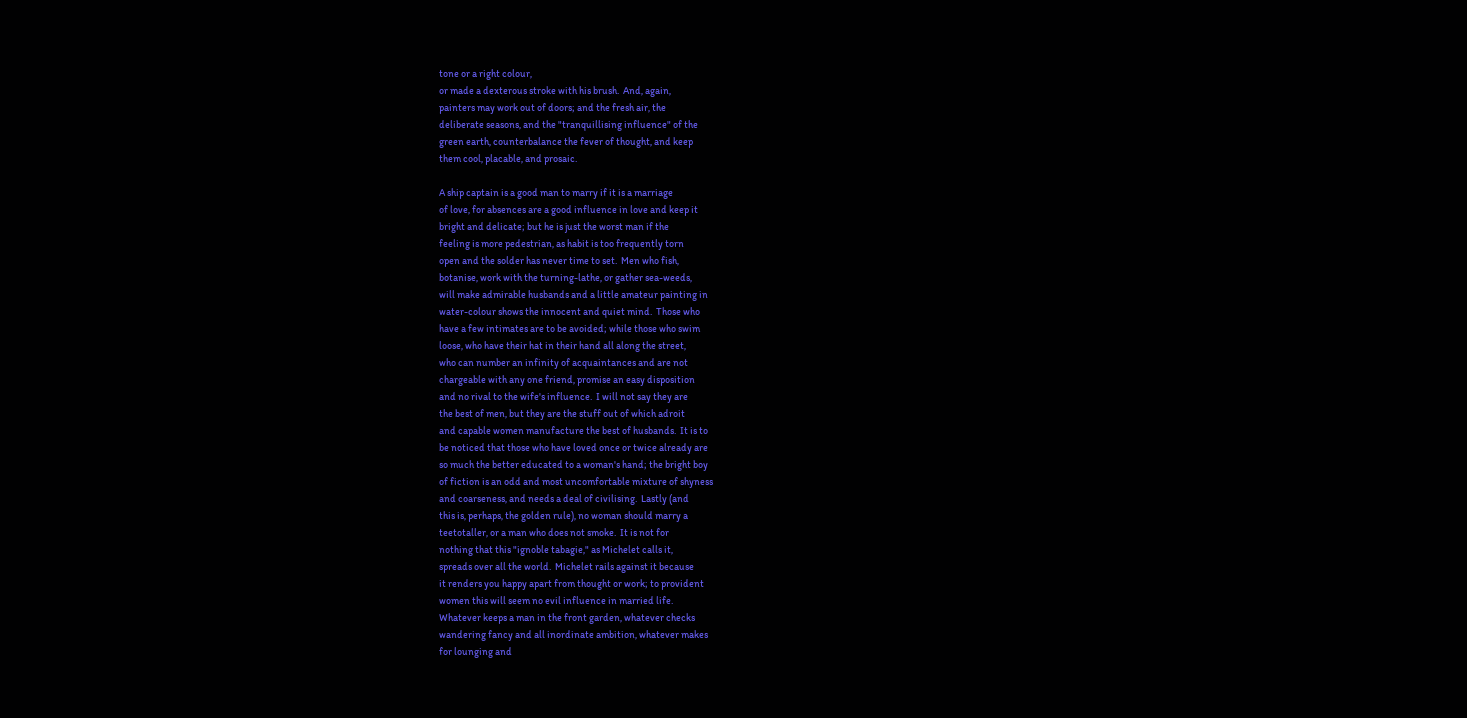tone or a right colour,
or made a dexterous stroke with his brush.  And, again,
painters may work out of doors; and the fresh air, the
deliberate seasons, and the "tranquillising influence" of the
green earth, counterbalance the fever of thought, and keep
them cool, placable, and prosaic.

A ship captain is a good man to marry if it is a marriage
of love, for absences are a good influence in love and keep it
bright and delicate; but he is just the worst man if the
feeling is more pedestrian, as habit is too frequently torn
open and the solder has never time to set.  Men who fish,
botanise, work with the turning-lathe, or gather sea-weeds,
will make admirable husbands and a little amateur painting in
water-colour shows the innocent and quiet mind.  Those who
have a few intimates are to be avoided; while those who swim
loose, who have their hat in their hand all along the street,
who can number an infinity of acquaintances and are not
chargeable with any one friend, promise an easy disposition
and no rival to the wife's influence.  I will not say they are
the best of men, but they are the stuff out of which adroit
and capable women manufacture the best of husbands.  It is to
be noticed that those who have loved once or twice already are
so much the better educated to a woman's hand; the bright boy
of fiction is an odd and most uncomfortable mixture of shyness
and coarseness, and needs a deal of civilising.  Lastly (and
this is, perhaps, the golden rule), no woman should marry a
teetotaller, or a man who does not smoke.  It is not for
nothing that this "ignoble tabagie," as Michelet calls it,
spreads over all the world.  Michelet rails against it because
it renders you happy apart from thought or work; to provident
women this will seem no evil influence in married life.
Whatever keeps a man in the front garden, whatever checks
wandering fancy and all inordinate ambition, whatever makes
for lounging and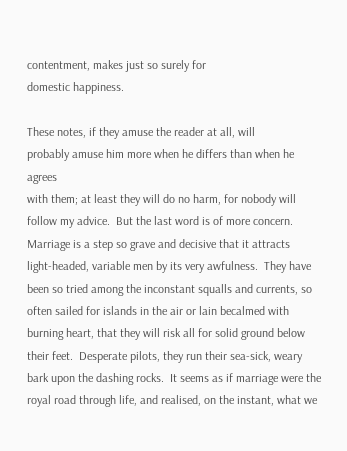contentment, makes just so surely for
domestic happiness.

These notes, if they amuse the reader at all, will
probably amuse him more when he differs than when he agrees
with them; at least they will do no harm, for nobody will
follow my advice.  But the last word is of more concern.
Marriage is a step so grave and decisive that it attracts
light-headed, variable men by its very awfulness.  They have
been so tried among the inconstant squalls and currents, so
often sailed for islands in the air or lain becalmed with
burning heart, that they will risk all for solid ground below
their feet.  Desperate pilots, they run their sea-sick, weary
bark upon the dashing rocks.  It seems as if marriage were the
royal road through life, and realised, on the instant, what we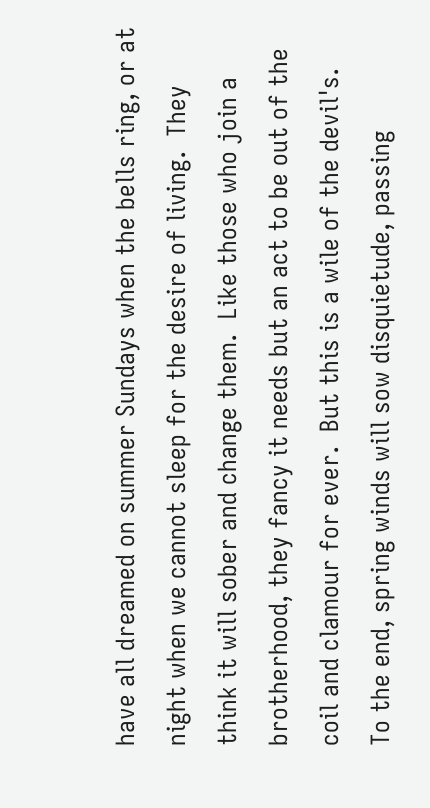have all dreamed on summer Sundays when the bells ring, or at
night when we cannot sleep for the desire of living.  They
think it will sober and change them.  Like those who join a
brotherhood, they fancy it needs but an act to be out of the
coil and clamour for ever.  But this is a wile of the devil's.
To the end, spring winds will sow disquietude, passing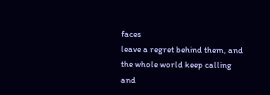faces
leave a regret behind them, and the whole world keep calling
and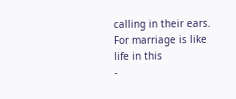calling in their ears.  For marriage is like life in this
-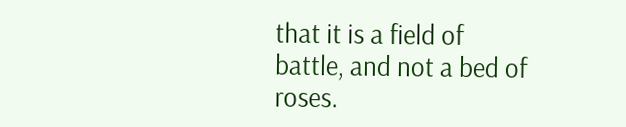that it is a field of battle, and not a bed of roses.